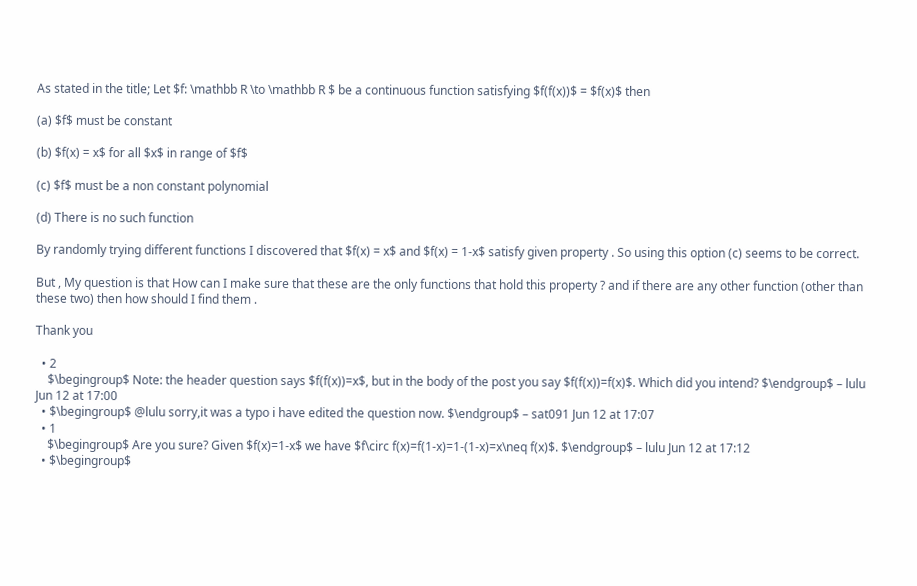As stated in the title; Let $f: \mathbb R \to \mathbb R $ be a continuous function satisfying $f(f(x))$ = $f(x)$ then

(a) $f$ must be constant

(b) $f(x) = x$ for all $x$ in range of $f$

(c) $f$ must be a non constant polynomial

(d) There is no such function

By randomly trying different functions I discovered that $f(x) = x$ and $f(x) = 1-x$ satisfy given property . So using this option (c) seems to be correct.

But , My question is that How can I make sure that these are the only functions that hold this property ? and if there are any other function (other than these two) then how should I find them .

Thank you

  • 2
    $\begingroup$ Note: the header question says $f(f(x))=x$, but in the body of the post you say $f(f(x))=f(x)$. Which did you intend? $\endgroup$ – lulu Jun 12 at 17:00
  • $\begingroup$ @lulu sorry,it was a typo i have edited the question now. $\endgroup$ – sat091 Jun 12 at 17:07
  • 1
    $\begingroup$ Are you sure? Given $f(x)=1-x$ we have $f\circ f(x)=f(1-x)=1-(1-x)=x\neq f(x)$. $\endgroup$ – lulu Jun 12 at 17:12
  • $\begingroup$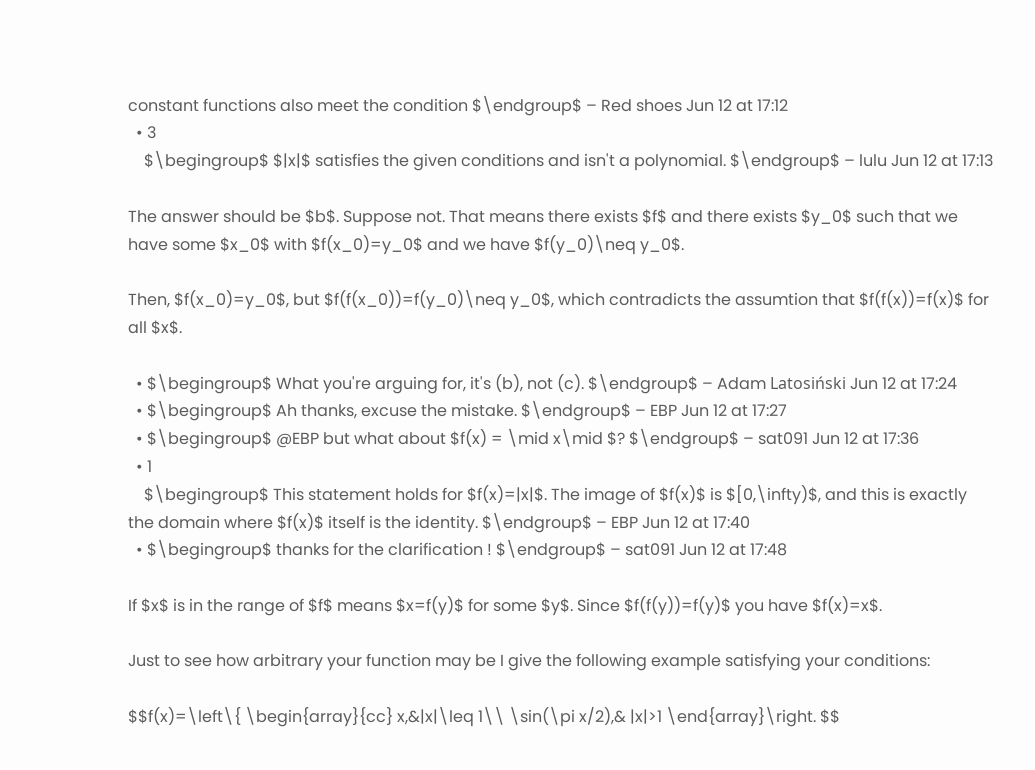constant functions also meet the condition $\endgroup$ – Red shoes Jun 12 at 17:12
  • 3
    $\begingroup$ $|x|$ satisfies the given conditions and isn't a polynomial. $\endgroup$ – lulu Jun 12 at 17:13

The answer should be $b$. Suppose not. That means there exists $f$ and there exists $y_0$ such that we have some $x_0$ with $f(x_0)=y_0$ and we have $f(y_0)\neq y_0$.

Then, $f(x_0)=y_0$, but $f(f(x_0))=f(y_0)\neq y_0$, which contradicts the assumtion that $f(f(x))=f(x)$ for all $x$.

  • $\begingroup$ What you're arguing for, it's (b), not (c). $\endgroup$ – Adam Latosiński Jun 12 at 17:24
  • $\begingroup$ Ah thanks, excuse the mistake. $\endgroup$ – EBP Jun 12 at 17:27
  • $\begingroup$ @EBP but what about $f(x) = \mid x\mid $? $\endgroup$ – sat091 Jun 12 at 17:36
  • 1
    $\begingroup$ This statement holds for $f(x)=|x|$. The image of $f(x)$ is $[0,\infty)$, and this is exactly the domain where $f(x)$ itself is the identity. $\endgroup$ – EBP Jun 12 at 17:40
  • $\begingroup$ thanks for the clarification ! $\endgroup$ – sat091 Jun 12 at 17:48

If $x$ is in the range of $f$ means $x=f(y)$ for some $y$. Since $f(f(y))=f(y)$ you have $f(x)=x$.

Just to see how arbitrary your function may be I give the following example satisfying your conditions:

$$f(x)=\left\{ \begin{array}{cc} x,&|x|\leq 1\\ \sin(\pi x/2),& |x|>1 \end{array}\right. $$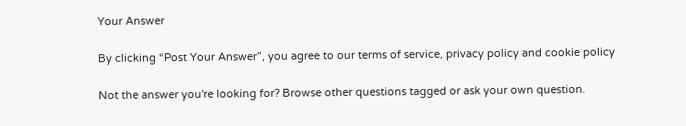Your Answer

By clicking “Post Your Answer”, you agree to our terms of service, privacy policy and cookie policy

Not the answer you're looking for? Browse other questions tagged or ask your own question.